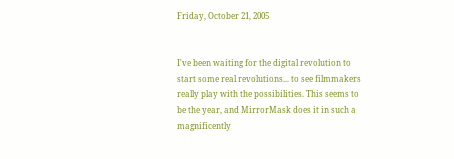Friday, October 21, 2005


I've been waiting for the digital revolution to start some real revolutions... to see filmmakers really play with the possibilities. This seems to be the year, and MirrorMask does it in such a magnificently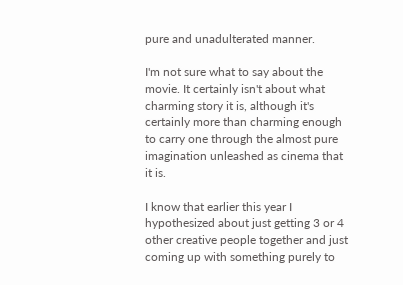pure and unadulterated manner.

I'm not sure what to say about the movie. It certainly isn't about what charming story it is, although it's certainly more than charming enough to carry one through the almost pure imagination unleashed as cinema that it is.

I know that earlier this year I hypothesized about just getting 3 or 4 other creative people together and just coming up with something purely to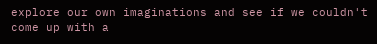explore our own imaginations and see if we couldn't come up with a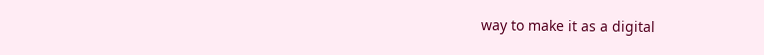way to make it as a digital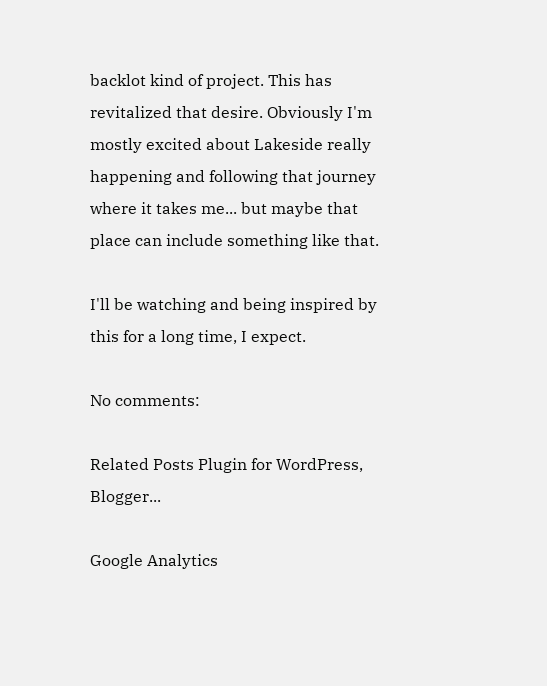backlot kind of project. This has revitalized that desire. Obviously I'm mostly excited about Lakeside really happening and following that journey where it takes me... but maybe that place can include something like that.

I'll be watching and being inspired by this for a long time, I expect.

No comments:

Related Posts Plugin for WordPress, Blogger...

Google Analytics